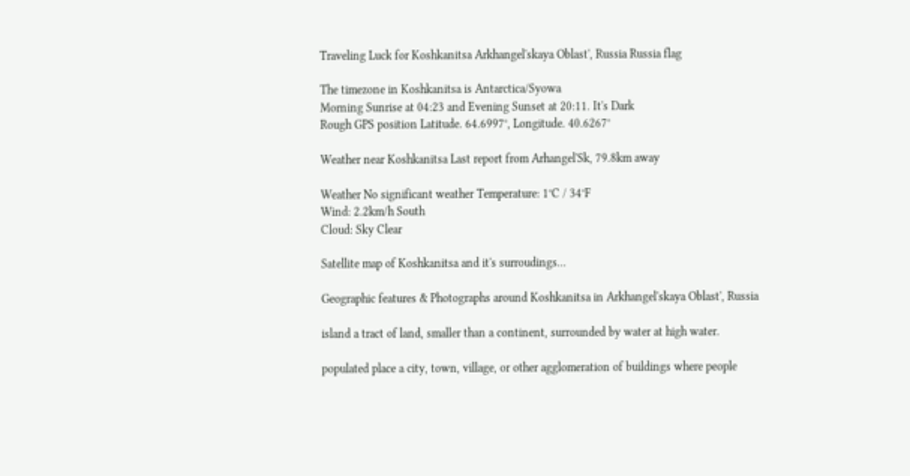Traveling Luck for Koshkanitsa Arkhangel'skaya Oblast', Russia Russia flag

The timezone in Koshkanitsa is Antarctica/Syowa
Morning Sunrise at 04:23 and Evening Sunset at 20:11. It's Dark
Rough GPS position Latitude. 64.6997°, Longitude. 40.6267°

Weather near Koshkanitsa Last report from Arhangel'Sk, 79.8km away

Weather No significant weather Temperature: 1°C / 34°F
Wind: 2.2km/h South
Cloud: Sky Clear

Satellite map of Koshkanitsa and it's surroudings...

Geographic features & Photographs around Koshkanitsa in Arkhangel'skaya Oblast', Russia

island a tract of land, smaller than a continent, surrounded by water at high water.

populated place a city, town, village, or other agglomeration of buildings where people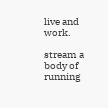live and work.

stream a body of running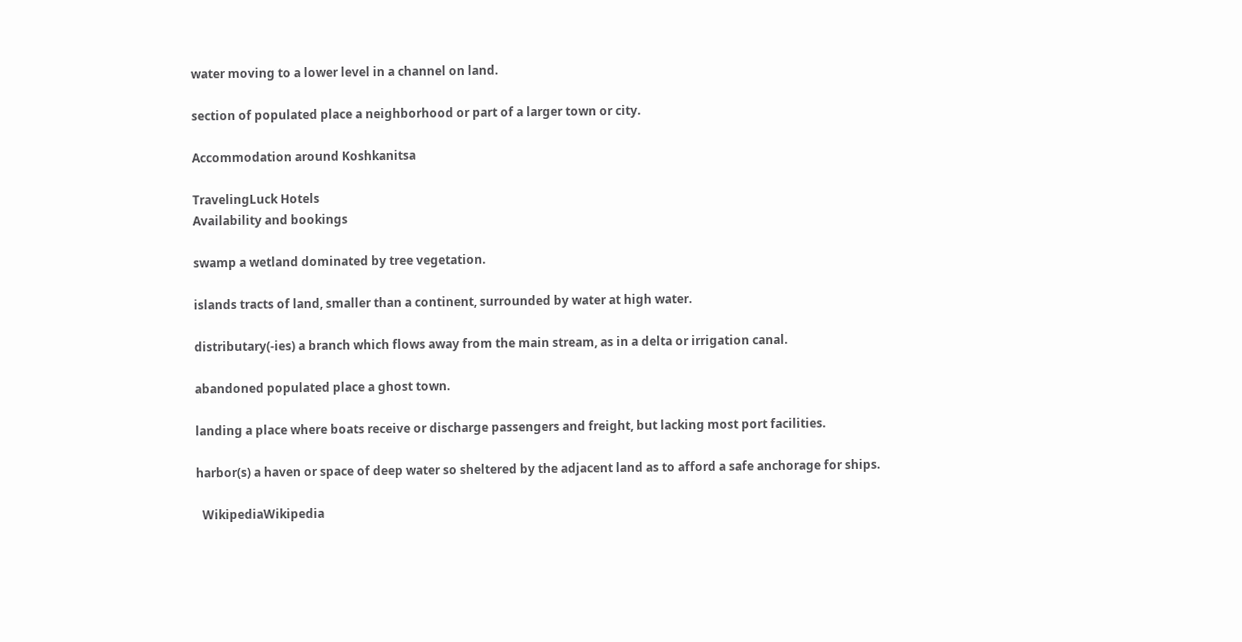water moving to a lower level in a channel on land.

section of populated place a neighborhood or part of a larger town or city.

Accommodation around Koshkanitsa

TravelingLuck Hotels
Availability and bookings

swamp a wetland dominated by tree vegetation.

islands tracts of land, smaller than a continent, surrounded by water at high water.

distributary(-ies) a branch which flows away from the main stream, as in a delta or irrigation canal.

abandoned populated place a ghost town.

landing a place where boats receive or discharge passengers and freight, but lacking most port facilities.

harbor(s) a haven or space of deep water so sheltered by the adjacent land as to afford a safe anchorage for ships.

  WikipediaWikipedia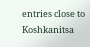entries close to Koshkanitsa